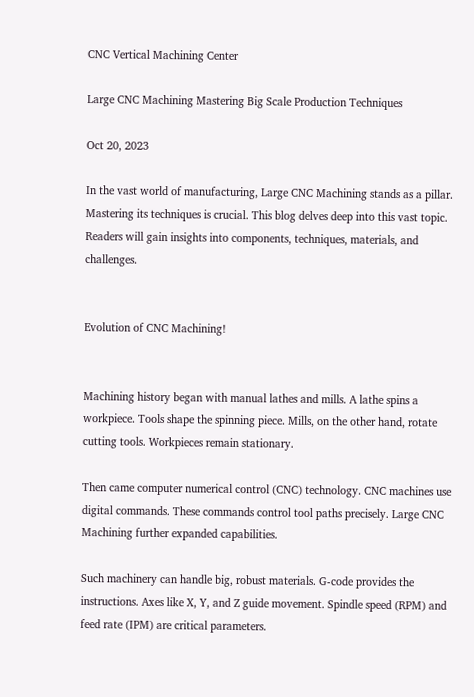CNC Vertical Machining Center

Large CNC Machining Mastering Big Scale Production Techniques

Oct 20, 2023

In the vast world of manufacturing, Large CNC Machining stands as a pillar. Mastering its techniques is crucial. This blog delves deep into this vast topic. Readers will gain insights into components, techniques, materials, and challenges.


Evolution of CNC Machining!


Machining history began with manual lathes and mills. A lathe spins a workpiece. Tools shape the spinning piece. Mills, on the other hand, rotate cutting tools. Workpieces remain stationary.

Then came computer numerical control (CNC) technology. CNC machines use digital commands. These commands control tool paths precisely. Large CNC Machining further expanded capabilities.

Such machinery can handle big, robust materials. G-code provides the instructions. Axes like X, Y, and Z guide movement. Spindle speed (RPM) and feed rate (IPM) are critical parameters.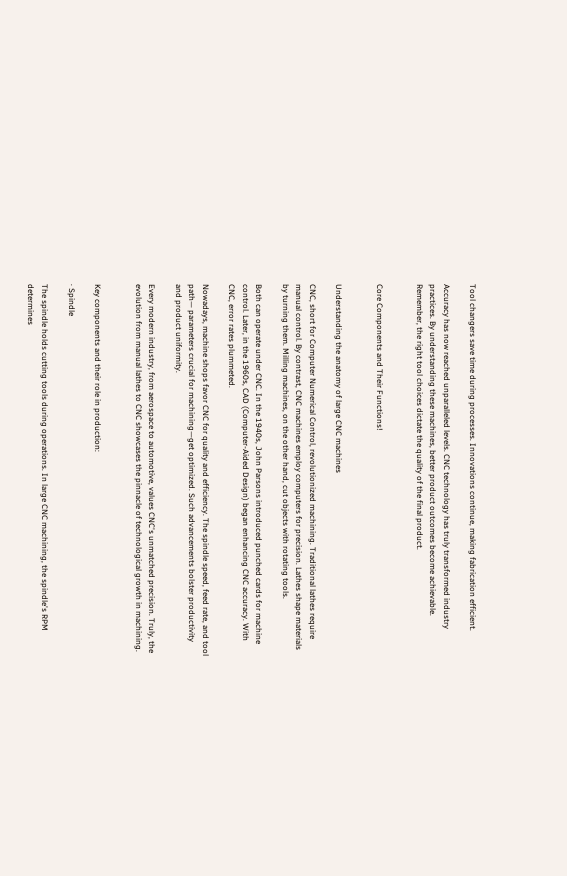Tool changers save time during processes. Innovations continue, making fabrication efficient.

Accuracy has now reached unparalleled levels. CNC technology has truly transformed industry practices. By understanding these machines, better product outcomes become achievable. Remember, the right tool choices dictate the quality of the final product.


Core Components and Their Functions!


Understanding the anatomy of large CNC machines

CNC, short for Computer Numerical Control, revolutionized machining. Traditional lathes require manual control. By contrast, CNC machines employ computers for precision. Lathes shape materials by turning them. Milling machines, on the other hand, cut objects with rotating tools.

Both can operate under CNC. In the 1940s, John Parsons introduced punched cards for machine control. Later, in the 1960s, CAD (Computer-Aided Design) began enhancing CNC accuracy. With CNC, error rates plummeted.

Nowadays, machine shops favor CNC for quality and efficiency. The spindle speed, feed rate, and tool path— parameters crucial for machining—get optimized. Such advancements bolster productivity and product uniformity.

Every modern industry, from aerospace to automotive, values CNC's unmatched precision. Truly, the evolution from manual lathes to CNC showcases the pinnacle of technological growth in machining.


Key components and their role in production:

· Spindle

The spindle holds cutting tools during operations. In large CNC machining, the spindle's RPM determines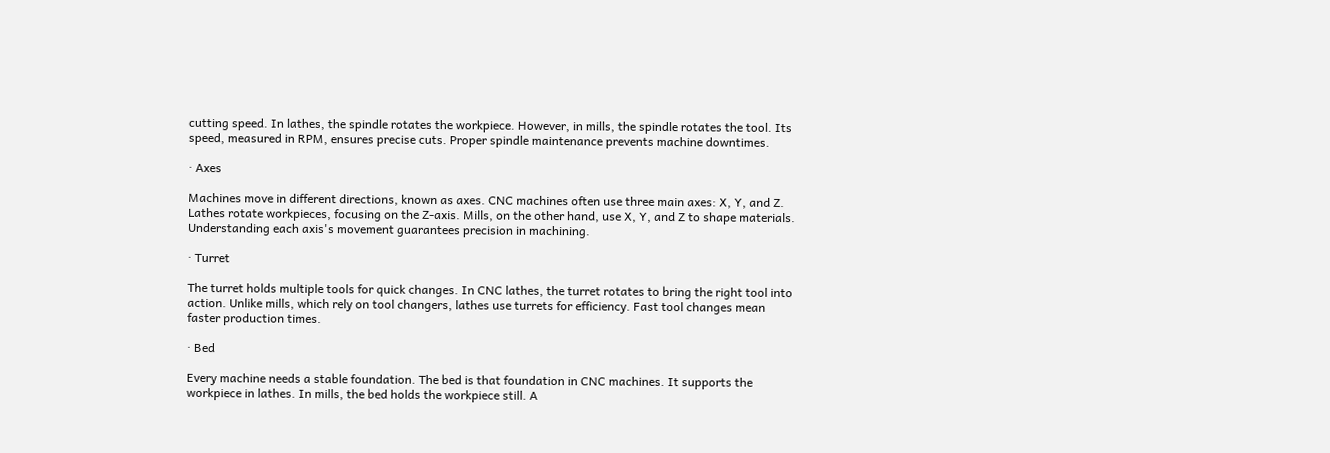cutting speed. In lathes, the spindle rotates the workpiece. However, in mills, the spindle rotates the tool. Its speed, measured in RPM, ensures precise cuts. Proper spindle maintenance prevents machine downtimes.

· Axes

Machines move in different directions, known as axes. CNC machines often use three main axes: X, Y, and Z. Lathes rotate workpieces, focusing on the Z-axis. Mills, on the other hand, use X, Y, and Z to shape materials. Understanding each axis's movement guarantees precision in machining.

· Turret

The turret holds multiple tools for quick changes. In CNC lathes, the turret rotates to bring the right tool into action. Unlike mills, which rely on tool changers, lathes use turrets for efficiency. Fast tool changes mean faster production times.

· Bed

Every machine needs a stable foundation. The bed is that foundation in CNC machines. It supports the workpiece in lathes. In mills, the bed holds the workpiece still. A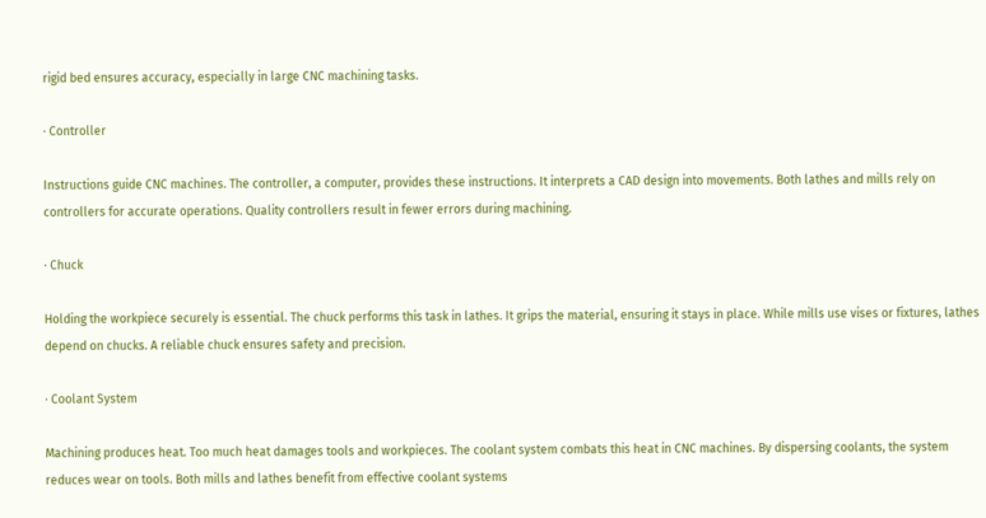rigid bed ensures accuracy, especially in large CNC machining tasks.

· Controller

Instructions guide CNC machines. The controller, a computer, provides these instructions. It interprets a CAD design into movements. Both lathes and mills rely on controllers for accurate operations. Quality controllers result in fewer errors during machining.

· Chuck

Holding the workpiece securely is essential. The chuck performs this task in lathes. It grips the material, ensuring it stays in place. While mills use vises or fixtures, lathes depend on chucks. A reliable chuck ensures safety and precision.

· Coolant System

Machining produces heat. Too much heat damages tools and workpieces. The coolant system combats this heat in CNC machines. By dispersing coolants, the system reduces wear on tools. Both mills and lathes benefit from effective coolant systems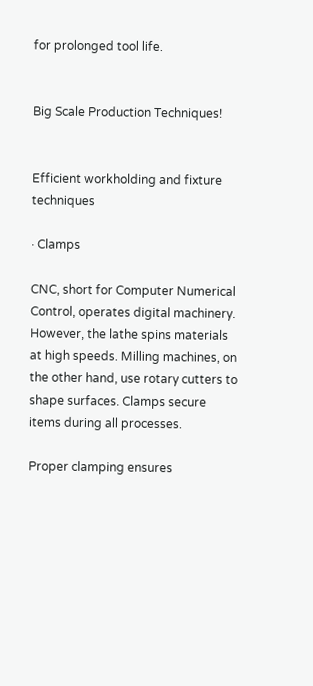for prolonged tool life.


Big Scale Production Techniques!


Efficient workholding and fixture techniques

· Clamps

CNC, short for Computer Numerical Control, operates digital machinery. However, the lathe spins materials at high speeds. Milling machines, on the other hand, use rotary cutters to shape surfaces. Clamps secure items during all processes.

Proper clamping ensures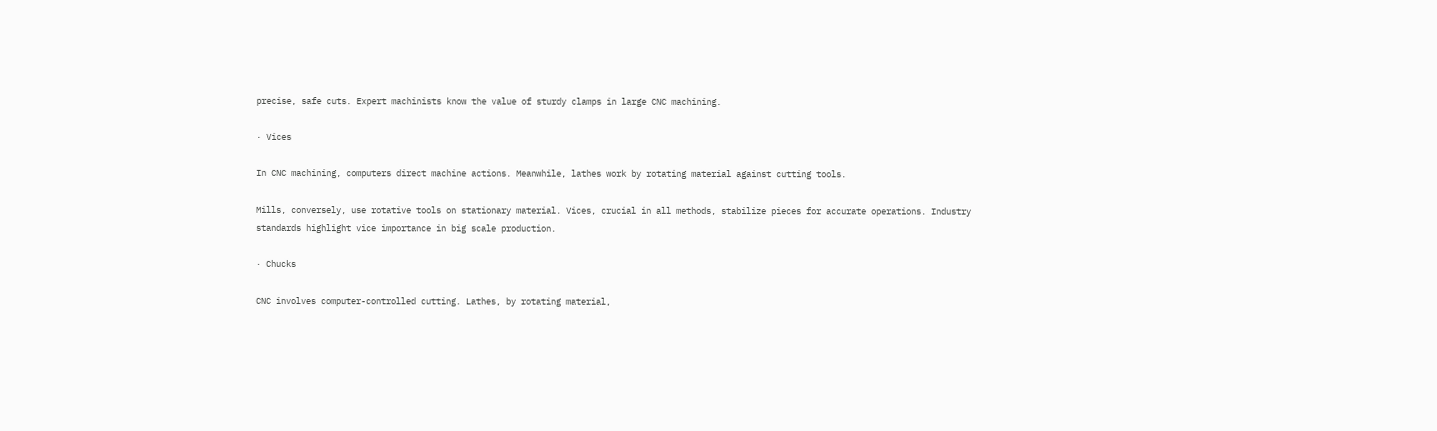precise, safe cuts. Expert machinists know the value of sturdy clamps in large CNC machining.

· Vices

In CNC machining, computers direct machine actions. Meanwhile, lathes work by rotating material against cutting tools.

Mills, conversely, use rotative tools on stationary material. Vices, crucial in all methods, stabilize pieces for accurate operations. Industry standards highlight vice importance in big scale production.

· Chucks

CNC involves computer-controlled cutting. Lathes, by rotating material,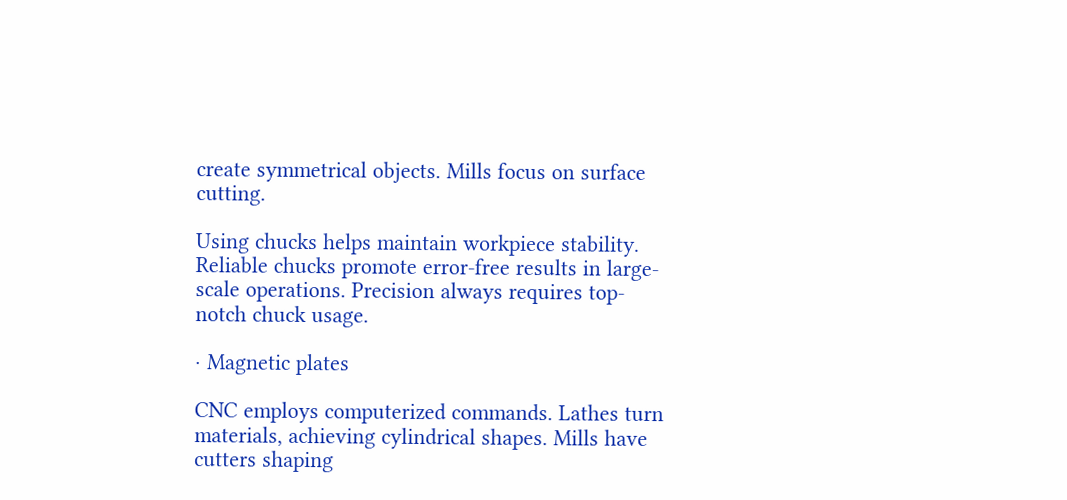create symmetrical objects. Mills focus on surface cutting.

Using chucks helps maintain workpiece stability. Reliable chucks promote error-free results in large-scale operations. Precision always requires top-notch chuck usage.

· Magnetic plates

CNC employs computerized commands. Lathes turn materials, achieving cylindrical shapes. Mills have cutters shaping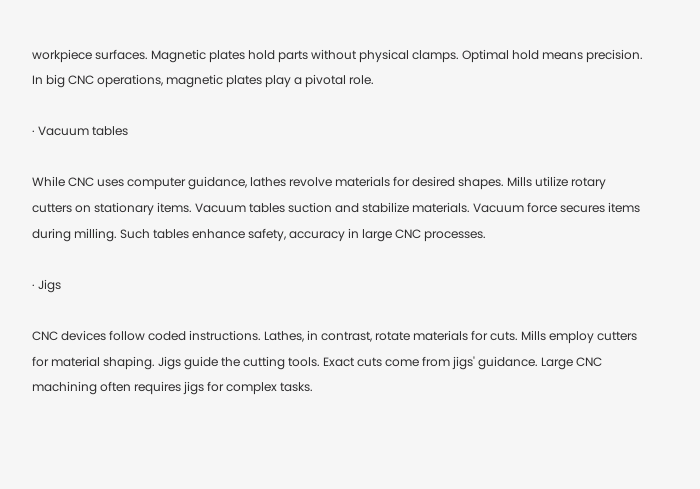workpiece surfaces. Magnetic plates hold parts without physical clamps. Optimal hold means precision. In big CNC operations, magnetic plates play a pivotal role.

· Vacuum tables

While CNC uses computer guidance, lathes revolve materials for desired shapes. Mills utilize rotary cutters on stationary items. Vacuum tables suction and stabilize materials. Vacuum force secures items during milling. Such tables enhance safety, accuracy in large CNC processes.

· Jigs

CNC devices follow coded instructions. Lathes, in contrast, rotate materials for cuts. Mills employ cutters for material shaping. Jigs guide the cutting tools. Exact cuts come from jigs' guidance. Large CNC machining often requires jigs for complex tasks.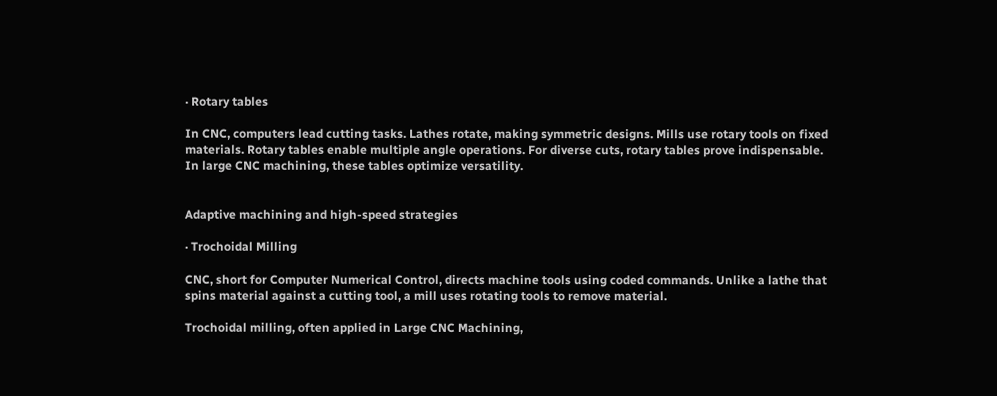· Rotary tables

In CNC, computers lead cutting tasks. Lathes rotate, making symmetric designs. Mills use rotary tools on fixed materials. Rotary tables enable multiple angle operations. For diverse cuts, rotary tables prove indispensable. In large CNC machining, these tables optimize versatility.


Adaptive machining and high-speed strategies

· Trochoidal Milling

CNC, short for Computer Numerical Control, directs machine tools using coded commands. Unlike a lathe that spins material against a cutting tool, a mill uses rotating tools to remove material.

Trochoidal milling, often applied in Large CNC Machining,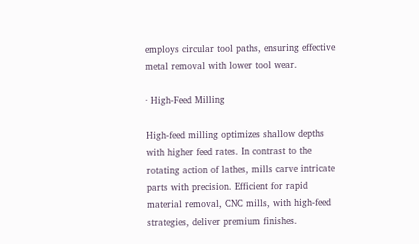employs circular tool paths, ensuring effective metal removal with lower tool wear.

· High-Feed Milling

High-feed milling optimizes shallow depths with higher feed rates. In contrast to the rotating action of lathes, mills carve intricate parts with precision. Efficient for rapid material removal, CNC mills, with high-feed strategies, deliver premium finishes.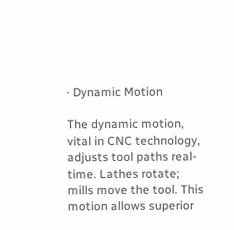· Dynamic Motion

The dynamic motion, vital in CNC technology, adjusts tool paths real-time. Lathes rotate; mills move the tool. This motion allows superior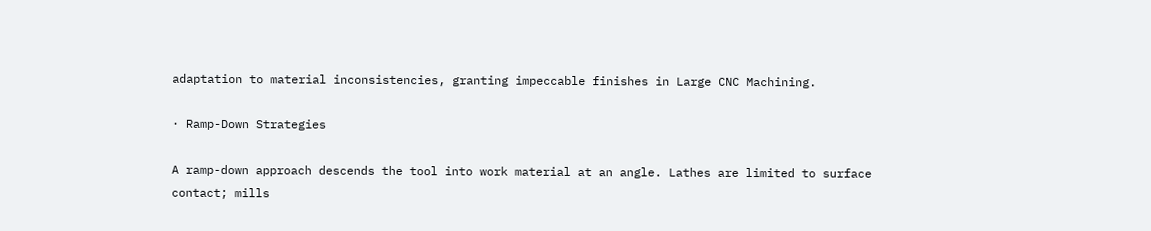adaptation to material inconsistencies, granting impeccable finishes in Large CNC Machining.

· Ramp-Down Strategies

A ramp-down approach descends the tool into work material at an angle. Lathes are limited to surface contact; mills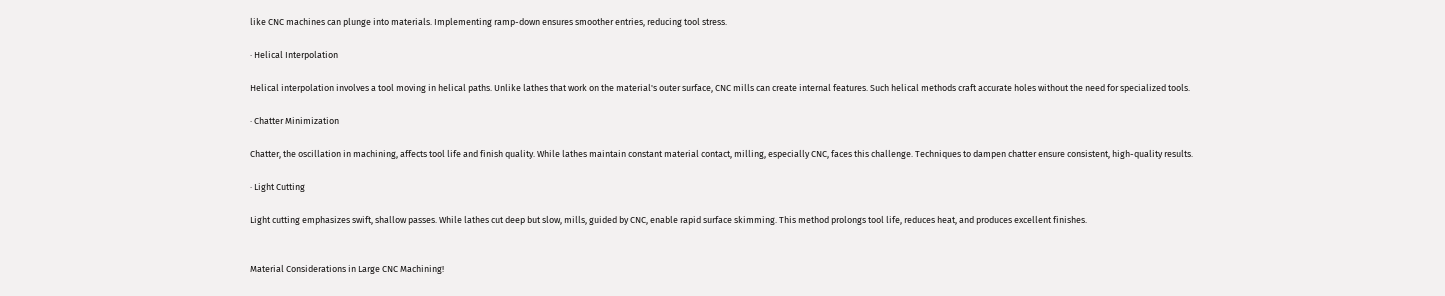like CNC machines can plunge into materials. Implementing ramp-down ensures smoother entries, reducing tool stress.

· Helical Interpolation

Helical interpolation involves a tool moving in helical paths. Unlike lathes that work on the material's outer surface, CNC mills can create internal features. Such helical methods craft accurate holes without the need for specialized tools.

· Chatter Minimization

Chatter, the oscillation in machining, affects tool life and finish quality. While lathes maintain constant material contact, milling, especially CNC, faces this challenge. Techniques to dampen chatter ensure consistent, high-quality results.

· Light Cutting

Light cutting emphasizes swift, shallow passes. While lathes cut deep but slow, mills, guided by CNC, enable rapid surface skimming. This method prolongs tool life, reduces heat, and produces excellent finishes.


Material Considerations in Large CNC Machining!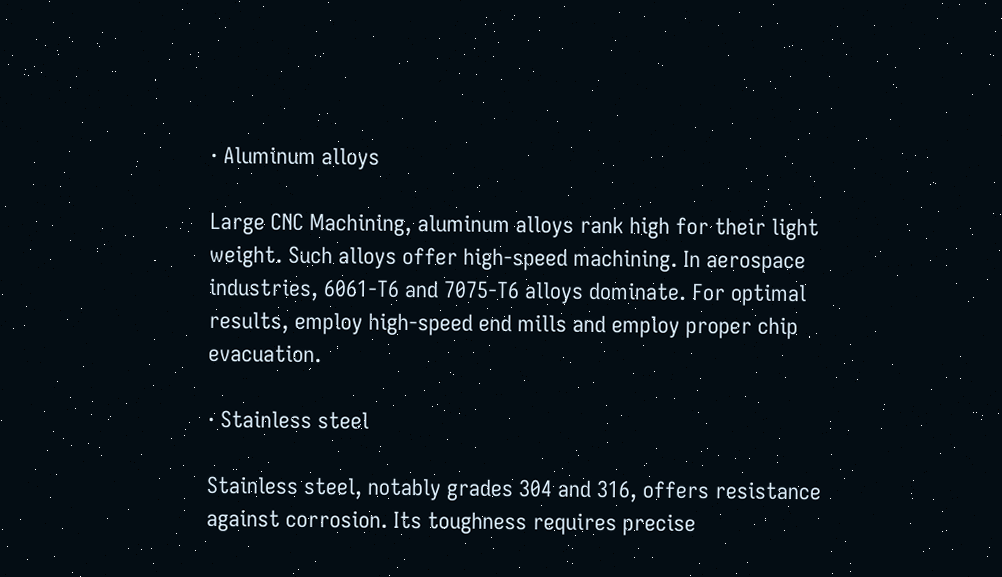· Aluminum alloys

Large CNC Machining, aluminum alloys rank high for their light weight. Such alloys offer high-speed machining. In aerospace industries, 6061-T6 and 7075-T6 alloys dominate. For optimal results, employ high-speed end mills and employ proper chip evacuation.

· Stainless steel

Stainless steel, notably grades 304 and 316, offers resistance against corrosion. Its toughness requires precise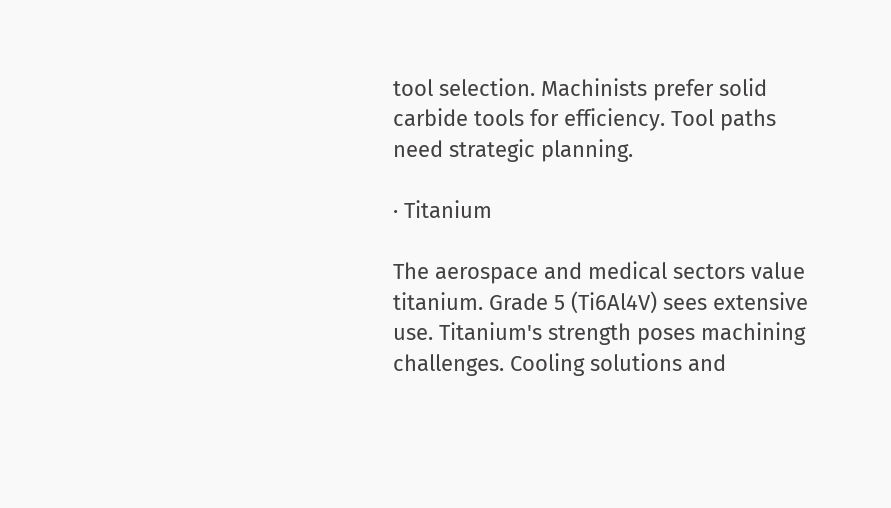tool selection. Machinists prefer solid carbide tools for efficiency. Tool paths need strategic planning.

· Titanium

The aerospace and medical sectors value titanium. Grade 5 (Ti6Al4V) sees extensive use. Titanium's strength poses machining challenges. Cooling solutions and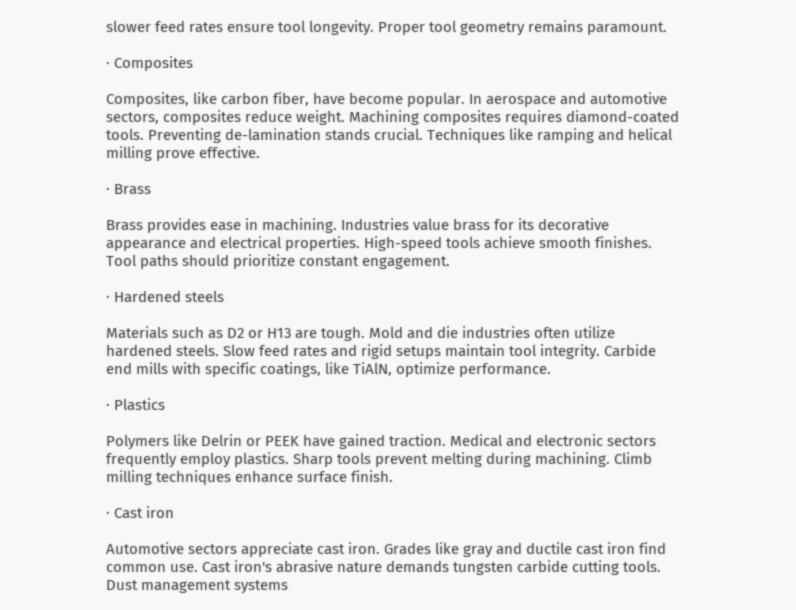slower feed rates ensure tool longevity. Proper tool geometry remains paramount.

· Composites

Composites, like carbon fiber, have become popular. In aerospace and automotive sectors, composites reduce weight. Machining composites requires diamond-coated tools. Preventing de-lamination stands crucial. Techniques like ramping and helical milling prove effective.

· Brass

Brass provides ease in machining. Industries value brass for its decorative appearance and electrical properties. High-speed tools achieve smooth finishes. Tool paths should prioritize constant engagement.

· Hardened steels

Materials such as D2 or H13 are tough. Mold and die industries often utilize hardened steels. Slow feed rates and rigid setups maintain tool integrity. Carbide end mills with specific coatings, like TiAlN, optimize performance.

· Plastics

Polymers like Delrin or PEEK have gained traction. Medical and electronic sectors frequently employ plastics. Sharp tools prevent melting during machining. Climb milling techniques enhance surface finish.

· Cast iron

Automotive sectors appreciate cast iron. Grades like gray and ductile cast iron find common use. Cast iron's abrasive nature demands tungsten carbide cutting tools. Dust management systems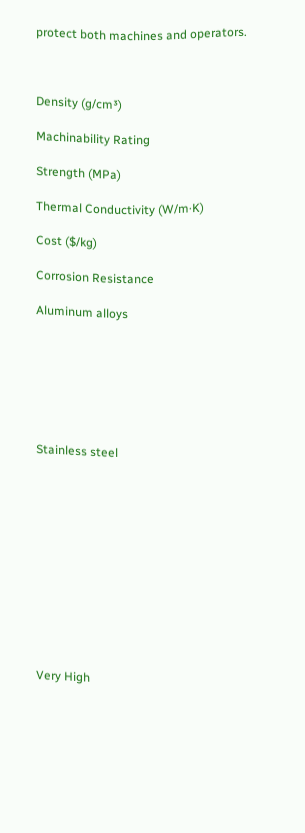protect both machines and operators.



Density (g/cm³)

Machinability Rating

Strength (MPa)

Thermal Conductivity (W/m·K)

Cost ($/kg)

Corrosion Resistance

Aluminum alloys







Stainless steel












Very High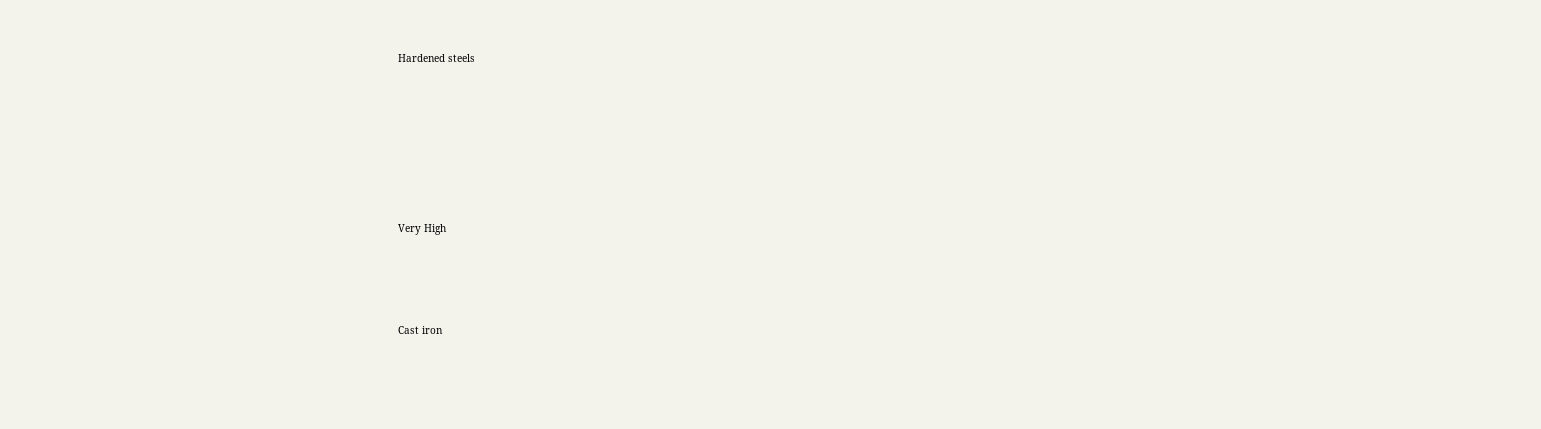Hardened steels









Very High





Cast iron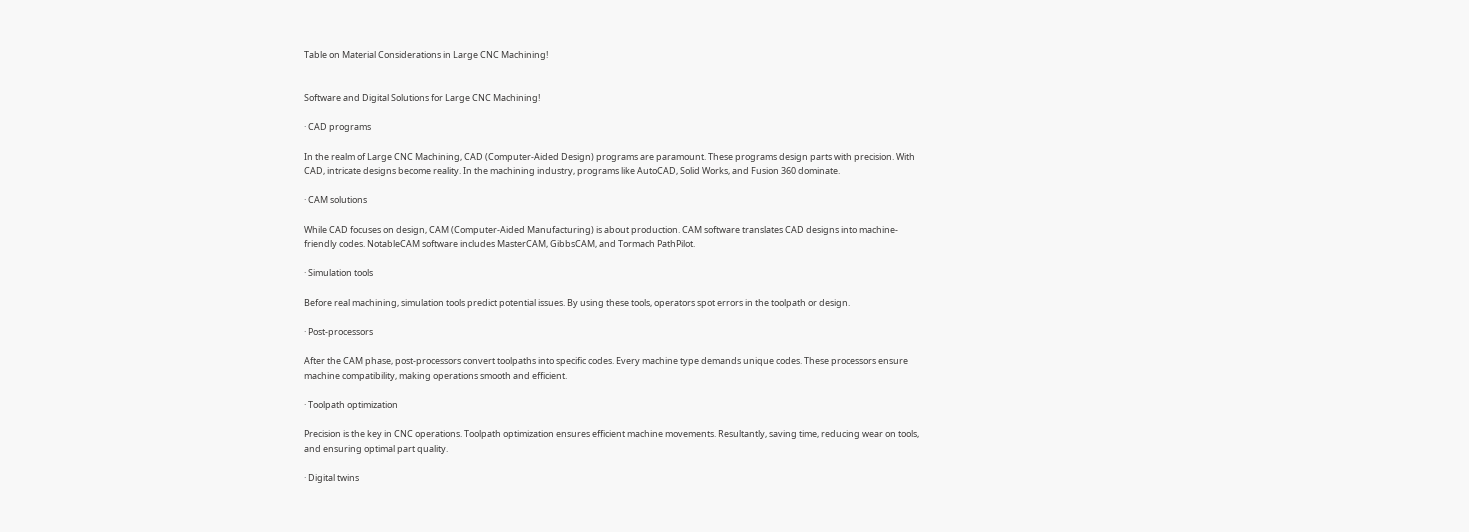Table on Material Considerations in Large CNC Machining!


Software and Digital Solutions for Large CNC Machining!

· CAD programs

In the realm of Large CNC Machining, CAD (Computer-Aided Design) programs are paramount. These programs design parts with precision. With CAD, intricate designs become reality. In the machining industry, programs like AutoCAD, Solid Works, and Fusion 360 dominate.

· CAM solutions

While CAD focuses on design, CAM (Computer-Aided Manufacturing) is about production. CAM software translates CAD designs into machine-friendly codes. NotableCAM software includes MasterCAM, GibbsCAM, and Tormach PathPilot.

· Simulation tools

Before real machining, simulation tools predict potential issues. By using these tools, operators spot errors in the toolpath or design.

· Post-processors

After the CAM phase, post-processors convert toolpaths into specific codes. Every machine type demands unique codes. These processors ensure machine compatibility, making operations smooth and efficient.

· Toolpath optimization

Precision is the key in CNC operations. Toolpath optimization ensures efficient machine movements. Resultantly, saving time, reducing wear on tools, and ensuring optimal part quality.

· Digital twins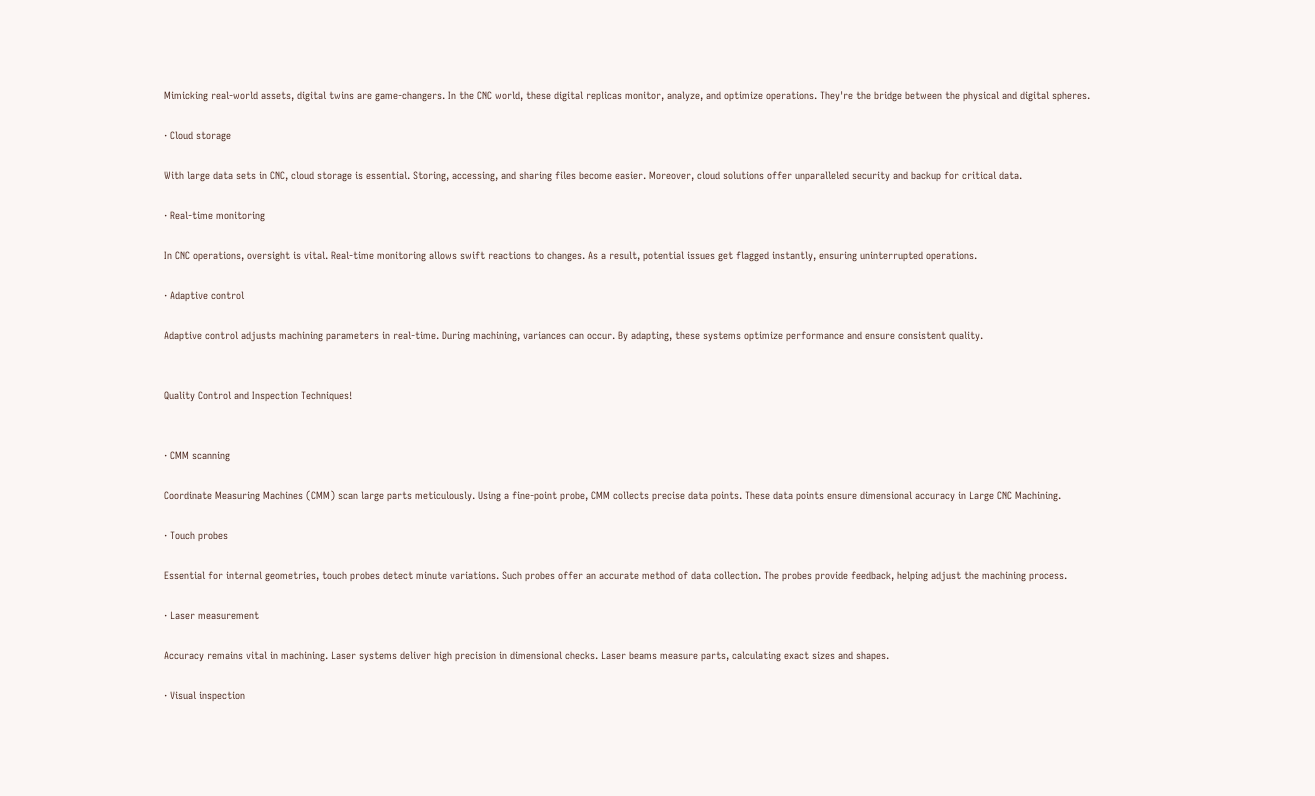Mimicking real-world assets, digital twins are game-changers. In the CNC world, these digital replicas monitor, analyze, and optimize operations. They're the bridge between the physical and digital spheres.

· Cloud storage

With large data sets in CNC, cloud storage is essential. Storing, accessing, and sharing files become easier. Moreover, cloud solutions offer unparalleled security and backup for critical data.

· Real-time monitoring

In CNC operations, oversight is vital. Real-time monitoring allows swift reactions to changes. As a result, potential issues get flagged instantly, ensuring uninterrupted operations.

· Adaptive control

Adaptive control adjusts machining parameters in real-time. During machining, variances can occur. By adapting, these systems optimize performance and ensure consistent quality.


Quality Control and Inspection Techniques!


· CMM scanning

Coordinate Measuring Machines (CMM) scan large parts meticulously. Using a fine-point probe, CMM collects precise data points. These data points ensure dimensional accuracy in Large CNC Machining.

· Touch probes

Essential for internal geometries, touch probes detect minute variations. Such probes offer an accurate method of data collection. The probes provide feedback, helping adjust the machining process.

· Laser measurement

Accuracy remains vital in machining. Laser systems deliver high precision in dimensional checks. Laser beams measure parts, calculating exact sizes and shapes.

· Visual inspection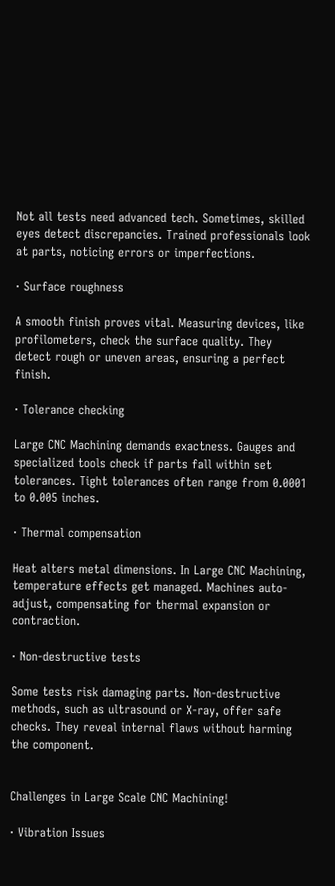Not all tests need advanced tech. Sometimes, skilled eyes detect discrepancies. Trained professionals look at parts, noticing errors or imperfections.

· Surface roughness

A smooth finish proves vital. Measuring devices, like profilometers, check the surface quality. They detect rough or uneven areas, ensuring a perfect finish.

· Tolerance checking

Large CNC Machining demands exactness. Gauges and specialized tools check if parts fall within set tolerances. Tight tolerances often range from 0.0001 to 0.005 inches.

· Thermal compensation

Heat alters metal dimensions. In Large CNC Machining, temperature effects get managed. Machines auto-adjust, compensating for thermal expansion or contraction.

· Non-destructive tests

Some tests risk damaging parts. Non-destructive methods, such as ultrasound or X-ray, offer safe checks. They reveal internal flaws without harming the component.


Challenges in Large Scale CNC Machining!

· Vibration Issues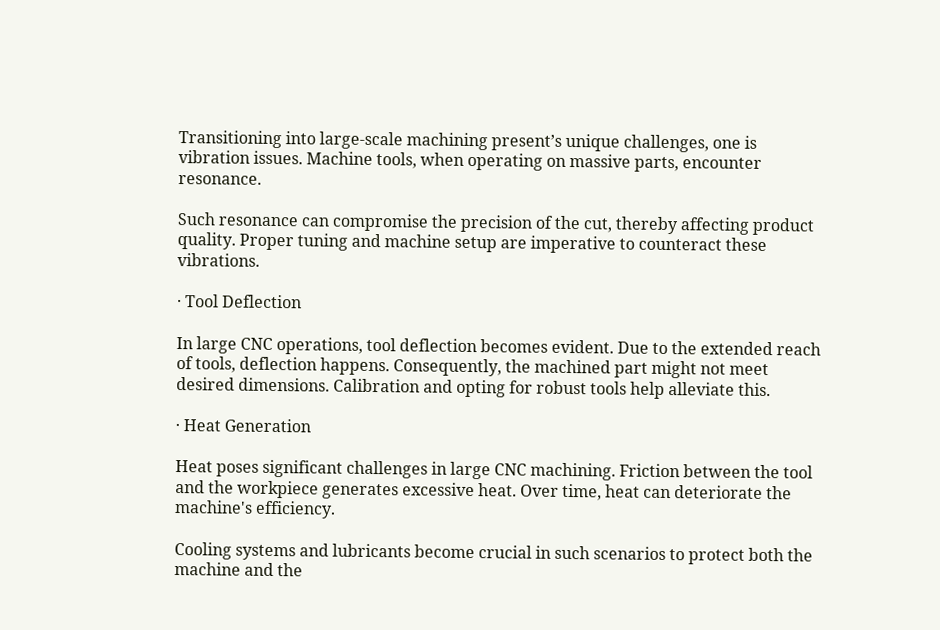Transitioning into large-scale machining present’s unique challenges, one is vibration issues. Machine tools, when operating on massive parts, encounter resonance.

Such resonance can compromise the precision of the cut, thereby affecting product quality. Proper tuning and machine setup are imperative to counteract these vibrations.

· Tool Deflection

In large CNC operations, tool deflection becomes evident. Due to the extended reach of tools, deflection happens. Consequently, the machined part might not meet desired dimensions. Calibration and opting for robust tools help alleviate this.

· Heat Generation

Heat poses significant challenges in large CNC machining. Friction between the tool and the workpiece generates excessive heat. Over time, heat can deteriorate the machine's efficiency.

Cooling systems and lubricants become crucial in such scenarios to protect both the machine and the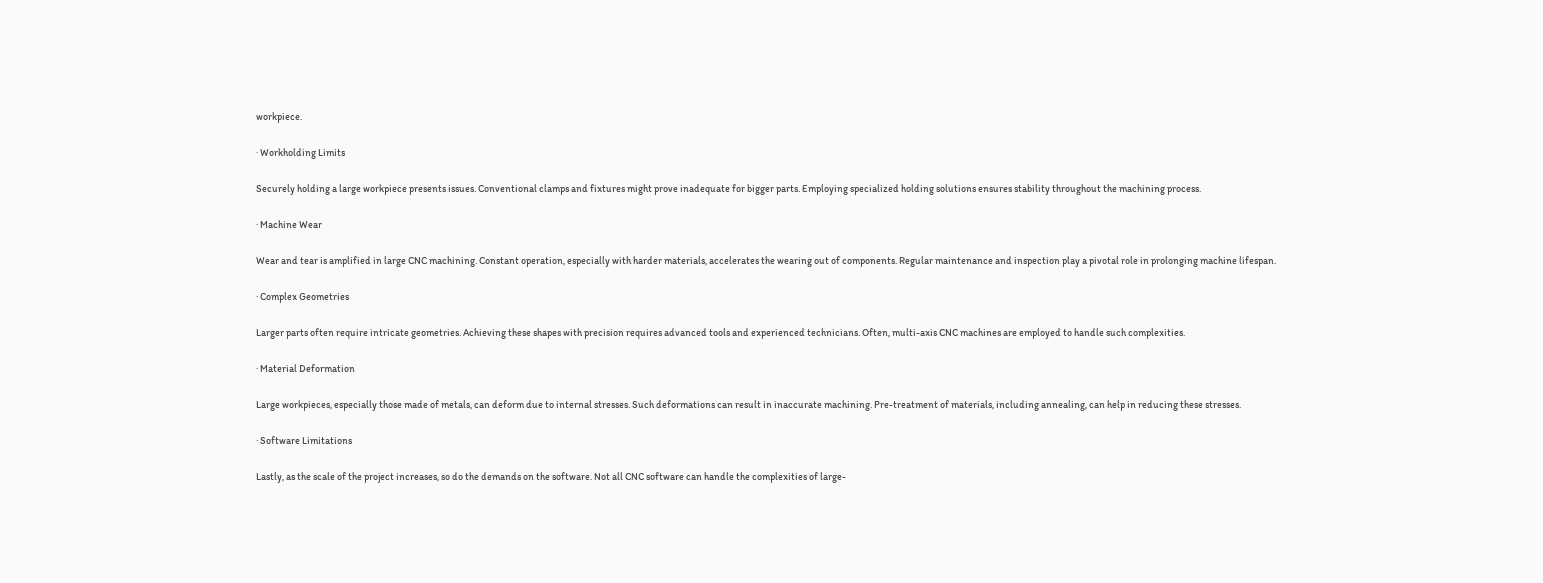workpiece.

· Workholding Limits

Securely holding a large workpiece presents issues. Conventional clamps and fixtures might prove inadequate for bigger parts. Employing specialized holding solutions ensures stability throughout the machining process.

· Machine Wear

Wear and tear is amplified in large CNC machining. Constant operation, especially with harder materials, accelerates the wearing out of components. Regular maintenance and inspection play a pivotal role in prolonging machine lifespan.

· Complex Geometries

Larger parts often require intricate geometries. Achieving these shapes with precision requires advanced tools and experienced technicians. Often, multi-axis CNC machines are employed to handle such complexities.

· Material Deformation

Large workpieces, especially those made of metals, can deform due to internal stresses. Such deformations can result in inaccurate machining. Pre-treatment of materials, including annealing, can help in reducing these stresses.

· Software Limitations

Lastly, as the scale of the project increases, so do the demands on the software. Not all CNC software can handle the complexities of large-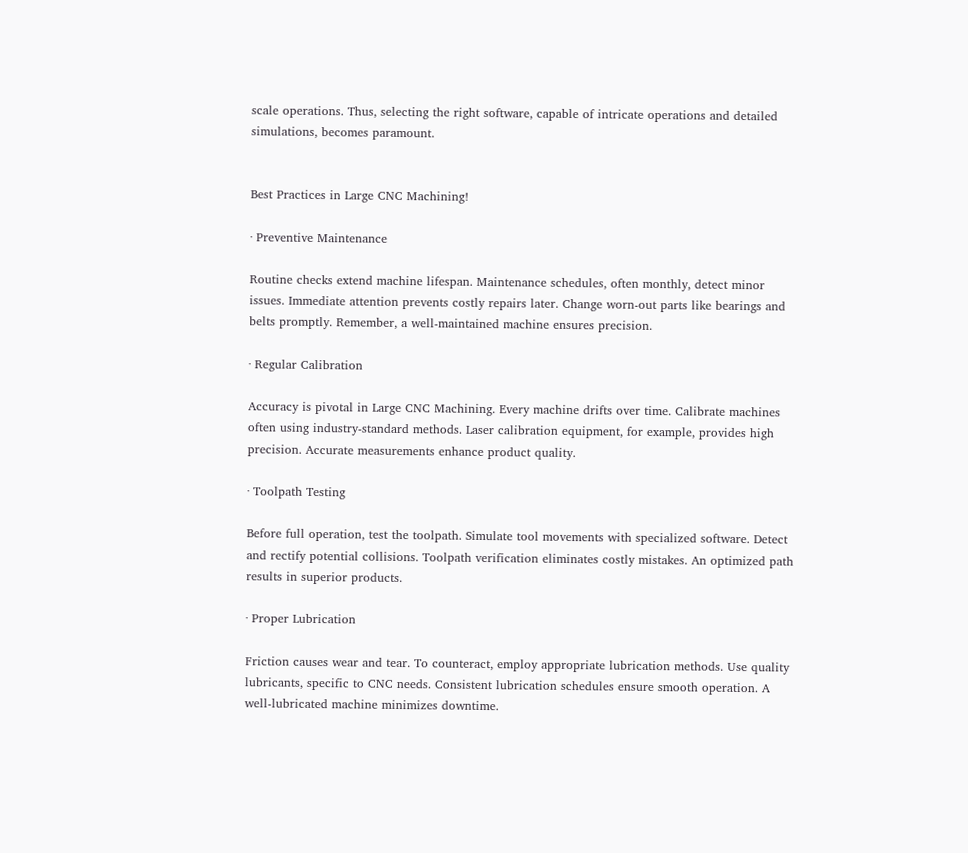scale operations. Thus, selecting the right software, capable of intricate operations and detailed simulations, becomes paramount.


Best Practices in Large CNC Machining!

· Preventive Maintenance

Routine checks extend machine lifespan. Maintenance schedules, often monthly, detect minor issues. Immediate attention prevents costly repairs later. Change worn-out parts like bearings and belts promptly. Remember, a well-maintained machine ensures precision.

· Regular Calibration

Accuracy is pivotal in Large CNC Machining. Every machine drifts over time. Calibrate machines often using industry-standard methods. Laser calibration equipment, for example, provides high precision. Accurate measurements enhance product quality.

· Toolpath Testing

Before full operation, test the toolpath. Simulate tool movements with specialized software. Detect and rectify potential collisions. Toolpath verification eliminates costly mistakes. An optimized path results in superior products.

· Proper Lubrication

Friction causes wear and tear. To counteract, employ appropriate lubrication methods. Use quality lubricants, specific to CNC needs. Consistent lubrication schedules ensure smooth operation. A well-lubricated machine minimizes downtime.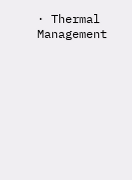· Thermal Management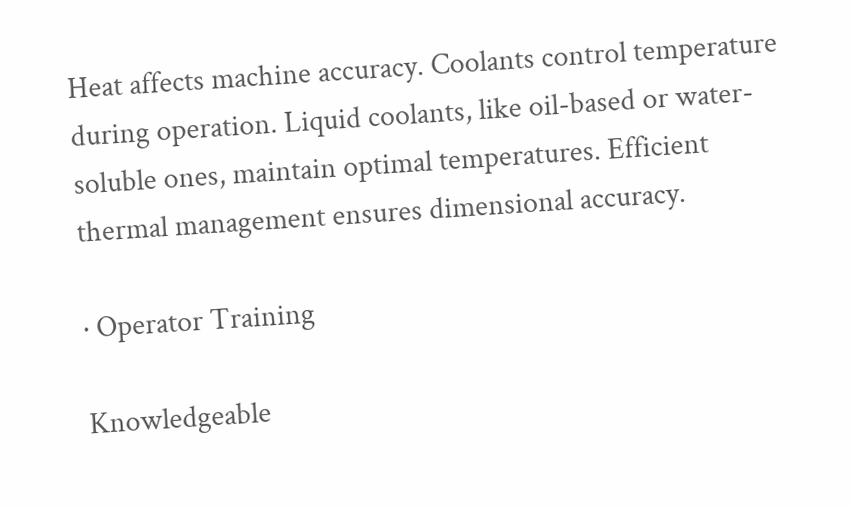Heat affects machine accuracy. Coolants control temperature during operation. Liquid coolants, like oil-based or water-soluble ones, maintain optimal temperatures. Efficient thermal management ensures dimensional accuracy.

· Operator Training

Knowledgeable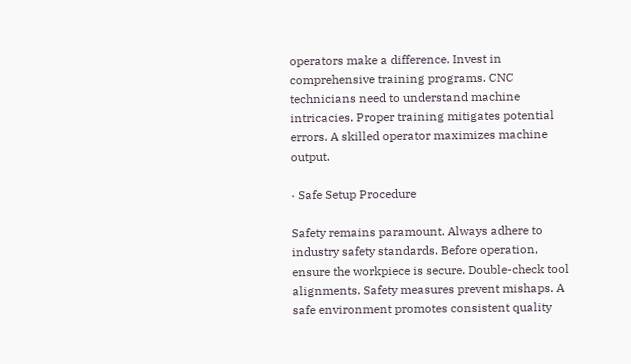operators make a difference. Invest in comprehensive training programs. CNC technicians need to understand machine intricacies. Proper training mitigates potential errors. A skilled operator maximizes machine output.

· Safe Setup Procedure

Safety remains paramount. Always adhere to industry safety standards. Before operation, ensure the workpiece is secure. Double-check tool alignments. Safety measures prevent mishaps. A safe environment promotes consistent quality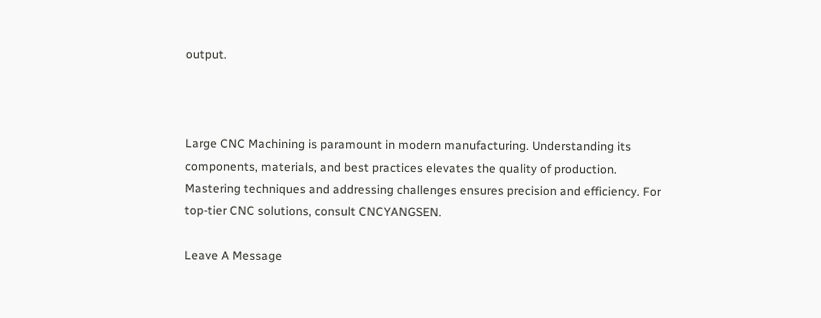output.



Large CNC Machining is paramount in modern manufacturing. Understanding its components, materials, and best practices elevates the quality of production. Mastering techniques and addressing challenges ensures precision and efficiency. For top-tier CNC solutions, consult CNCYANGSEN.

Leave A Message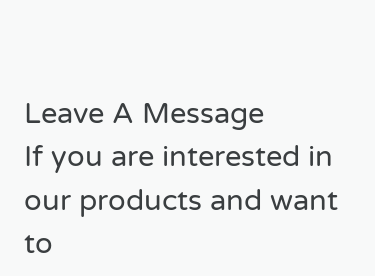Leave A Message
If you are interested in our products and want to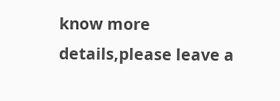know more details,please leave a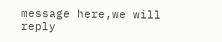message here,we will reply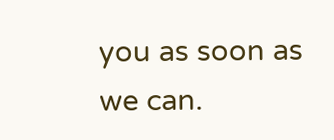you as soon as we can.